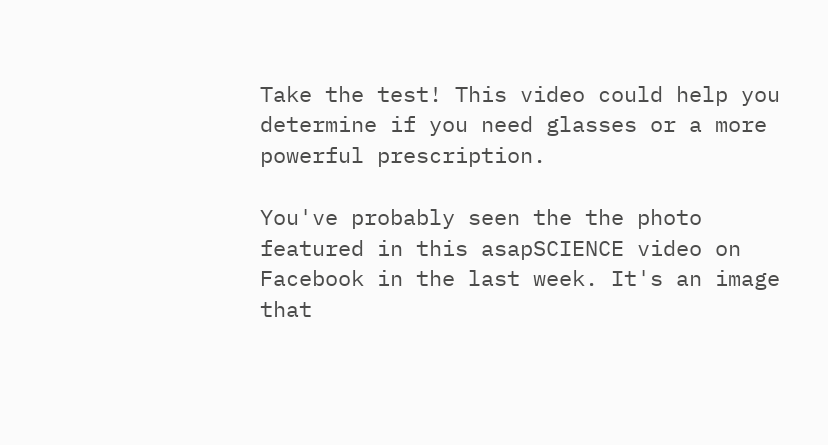Take the test! This video could help you determine if you need glasses or a more powerful prescription.

You've probably seen the the photo featured in this asapSCIENCE video on Facebook in the last week. It's an image that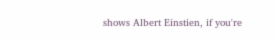shows Albert Einstien, if you're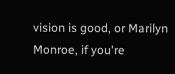vision is good, or Marilyn Monroe, if you're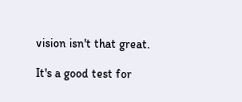vision isn't that great.

It's a good test for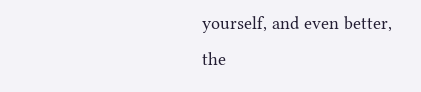yourself, and even better, the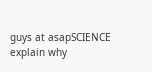guys at asapSCIENCE explain why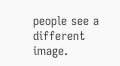people see a different image.